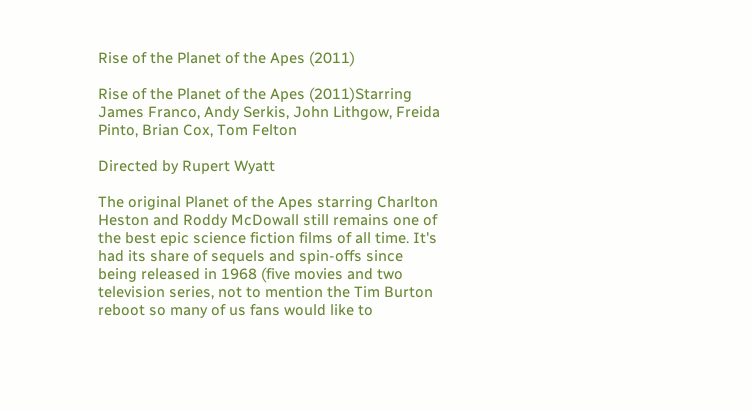Rise of the Planet of the Apes (2011)

Rise of the Planet of the Apes (2011)Starring James Franco, Andy Serkis, John Lithgow, Freida Pinto, Brian Cox, Tom Felton

Directed by Rupert Wyatt

The original Planet of the Apes starring Charlton Heston and Roddy McDowall still remains one of the best epic science fiction films of all time. It's had its share of sequels and spin-offs since being released in 1968 (five movies and two television series, not to mention the Tim Burton reboot so many of us fans would like to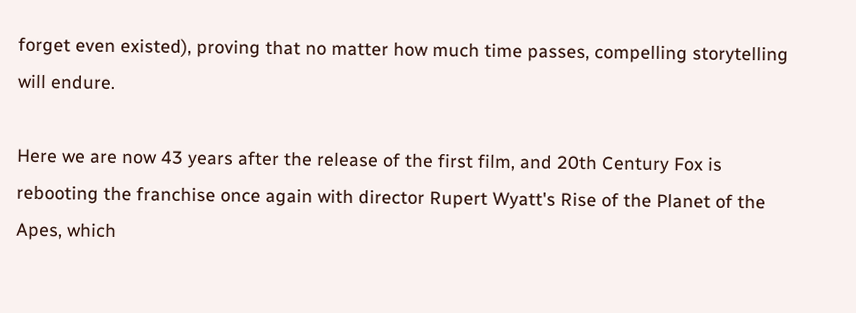forget even existed), proving that no matter how much time passes, compelling storytelling will endure.

Here we are now 43 years after the release of the first film, and 20th Century Fox is rebooting the franchise once again with director Rupert Wyatt's Rise of the Planet of the Apes, which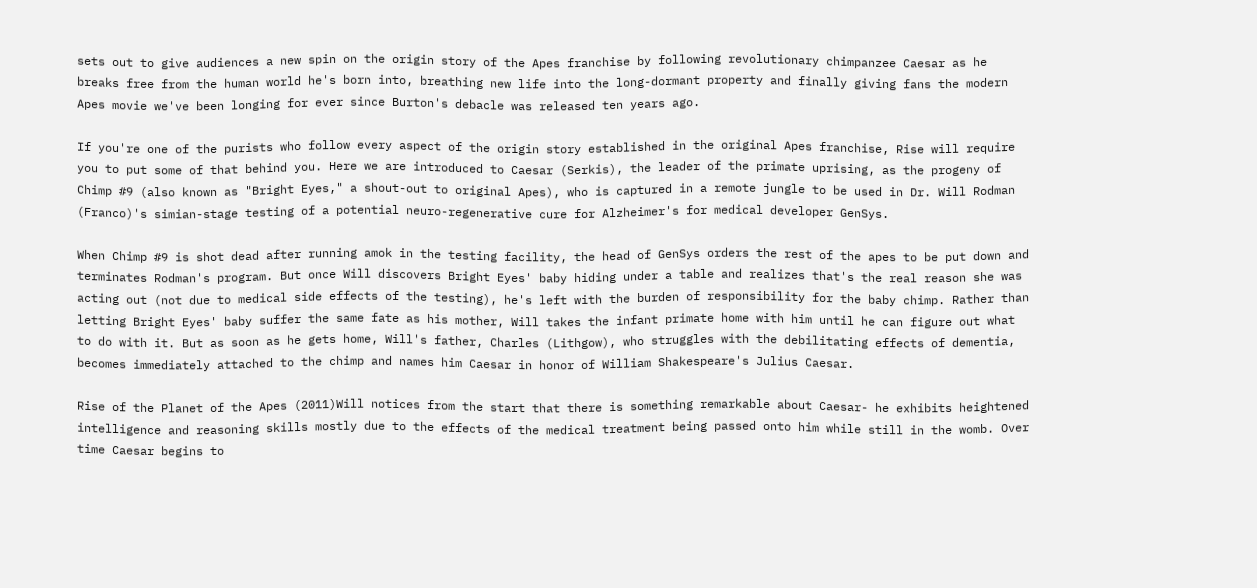sets out to give audiences a new spin on the origin story of the Apes franchise by following revolutionary chimpanzee Caesar as he breaks free from the human world he's born into, breathing new life into the long-dormant property and finally giving fans the modern Apes movie we've been longing for ever since Burton's debacle was released ten years ago.

If you're one of the purists who follow every aspect of the origin story established in the original Apes franchise, Rise will require you to put some of that behind you. Here we are introduced to Caesar (Serkis), the leader of the primate uprising, as the progeny of Chimp #9 (also known as "Bright Eyes," a shout-out to original Apes), who is captured in a remote jungle to be used in Dr. Will Rodman (Franco)'s simian-stage testing of a potential neuro-regenerative cure for Alzheimer's for medical developer GenSys.

When Chimp #9 is shot dead after running amok in the testing facility, the head of GenSys orders the rest of the apes to be put down and terminates Rodman's program. But once Will discovers Bright Eyes' baby hiding under a table and realizes that's the real reason she was acting out (not due to medical side effects of the testing), he's left with the burden of responsibility for the baby chimp. Rather than letting Bright Eyes' baby suffer the same fate as his mother, Will takes the infant primate home with him until he can figure out what to do with it. But as soon as he gets home, Will's father, Charles (Lithgow), who struggles with the debilitating effects of dementia, becomes immediately attached to the chimp and names him Caesar in honor of William Shakespeare's Julius Caesar.

Rise of the Planet of the Apes (2011)Will notices from the start that there is something remarkable about Caesar- he exhibits heightened intelligence and reasoning skills mostly due to the effects of the medical treatment being passed onto him while still in the womb. Over time Caesar begins to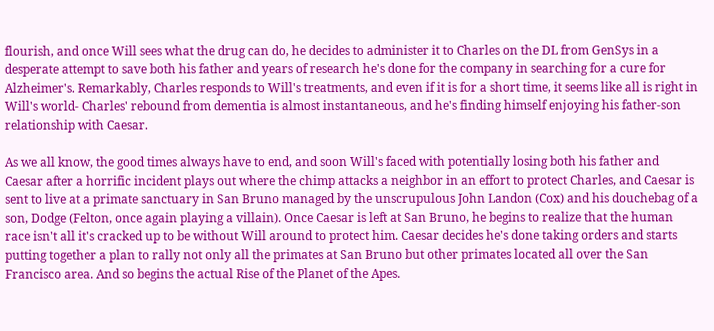flourish, and once Will sees what the drug can do, he decides to administer it to Charles on the DL from GenSys in a desperate attempt to save both his father and years of research he's done for the company in searching for a cure for Alzheimer's. Remarkably, Charles responds to Will's treatments, and even if it is for a short time, it seems like all is right in Will's world- Charles' rebound from dementia is almost instantaneous, and he's finding himself enjoying his father-son relationship with Caesar.

As we all know, the good times always have to end, and soon Will's faced with potentially losing both his father and Caesar after a horrific incident plays out where the chimp attacks a neighbor in an effort to protect Charles, and Caesar is sent to live at a primate sanctuary in San Bruno managed by the unscrupulous John Landon (Cox) and his douchebag of a son, Dodge (Felton, once again playing a villain). Once Caesar is left at San Bruno, he begins to realize that the human race isn't all it's cracked up to be without Will around to protect him. Caesar decides he's done taking orders and starts putting together a plan to rally not only all the primates at San Bruno but other primates located all over the San Francisco area. And so begins the actual Rise of the Planet of the Apes.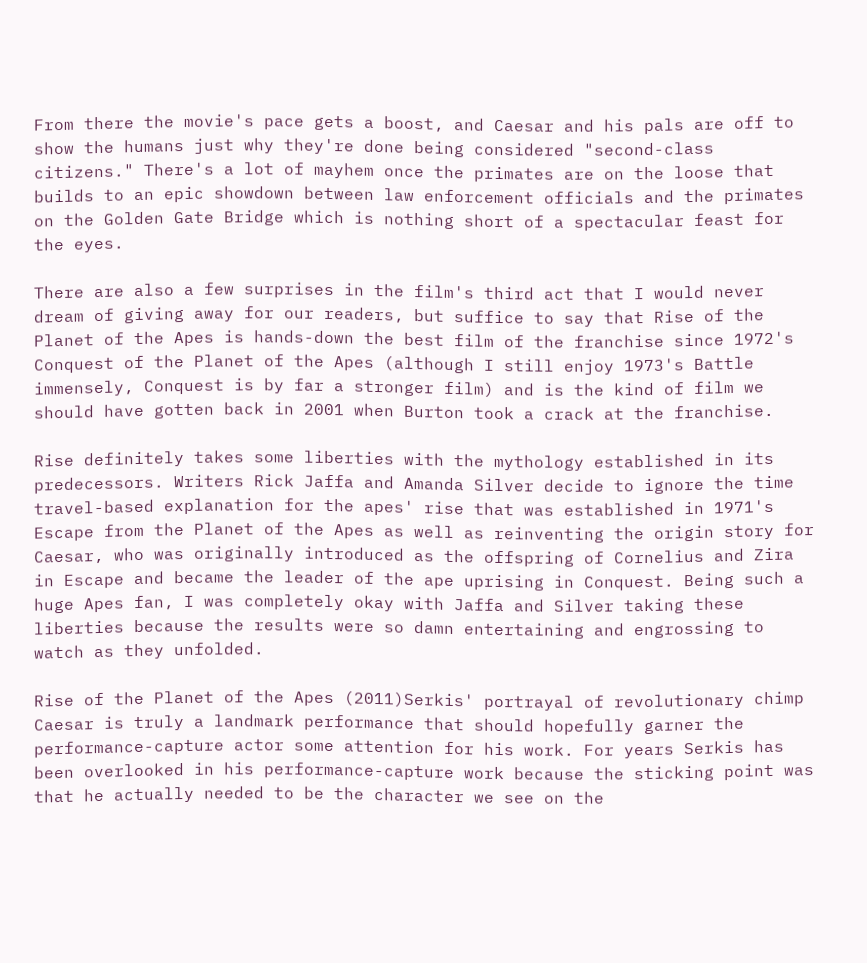From there the movie's pace gets a boost, and Caesar and his pals are off to show the humans just why they're done being considered "second-class citizens." There's a lot of mayhem once the primates are on the loose that builds to an epic showdown between law enforcement officials and the primates on the Golden Gate Bridge which is nothing short of a spectacular feast for the eyes.

There are also a few surprises in the film's third act that I would never dream of giving away for our readers, but suffice to say that Rise of the Planet of the Apes is hands-down the best film of the franchise since 1972's Conquest of the Planet of the Apes (although I still enjoy 1973's Battle immensely, Conquest is by far a stronger film) and is the kind of film we should have gotten back in 2001 when Burton took a crack at the franchise.

Rise definitely takes some liberties with the mythology established in its predecessors. Writers Rick Jaffa and Amanda Silver decide to ignore the time travel-based explanation for the apes' rise that was established in 1971's Escape from the Planet of the Apes as well as reinventing the origin story for Caesar, who was originally introduced as the offspring of Cornelius and Zira in Escape and became the leader of the ape uprising in Conquest. Being such a huge Apes fan, I was completely okay with Jaffa and Silver taking these liberties because the results were so damn entertaining and engrossing to watch as they unfolded.

Rise of the Planet of the Apes (2011)Serkis' portrayal of revolutionary chimp Caesar is truly a landmark performance that should hopefully garner the performance-capture actor some attention for his work. For years Serkis has been overlooked in his performance-capture work because the sticking point was that he actually needed to be the character we see on the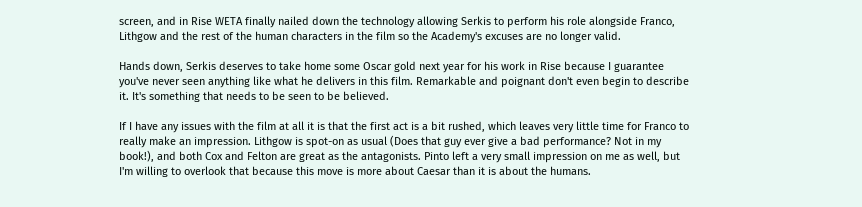screen, and in Rise WETA finally nailed down the technology allowing Serkis to perform his role alongside Franco, Lithgow and the rest of the human characters in the film so the Academy's excuses are no longer valid.

Hands down, Serkis deserves to take home some Oscar gold next year for his work in Rise because I guarantee you've never seen anything like what he delivers in this film. Remarkable and poignant don't even begin to describe it. It's something that needs to be seen to be believed.

If I have any issues with the film at all it is that the first act is a bit rushed, which leaves very little time for Franco to really make an impression. Lithgow is spot-on as usual (Does that guy ever give a bad performance? Not in my book!), and both Cox and Felton are great as the antagonists. Pinto left a very small impression on me as well, but I'm willing to overlook that because this move is more about Caesar than it is about the humans.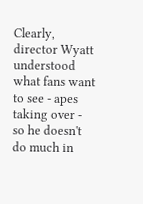Clearly, director Wyatt understood what fans want to see - apes taking over - so he doesn't do much in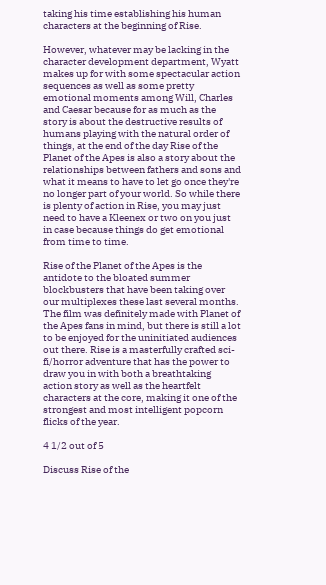taking his time establishing his human characters at the beginning of Rise.

However, whatever may be lacking in the character development department, Wyatt makes up for with some spectacular action sequences as well as some pretty emotional moments among Will, Charles and Caesar because for as much as the story is about the destructive results of humans playing with the natural order of things, at the end of the day Rise of the Planet of the Apes is also a story about the relationships between fathers and sons and what it means to have to let go once they're no longer part of your world. So while there is plenty of action in Rise, you may just need to have a Kleenex or two on you just in case because things do get emotional from time to time.

Rise of the Planet of the Apes is the antidote to the bloated summer blockbusters that have been taking over our multiplexes these last several months. The film was definitely made with Planet of the Apes fans in mind, but there is still a lot to be enjoyed for the uninitiated audiences out there. Rise is a masterfully crafted sci-fi/horror adventure that has the power to draw you in with both a breathtaking action story as well as the heartfelt characters at the core, making it one of the strongest and most intelligent popcorn flicks of the year.

4 1/2 out of 5

Discuss Rise of the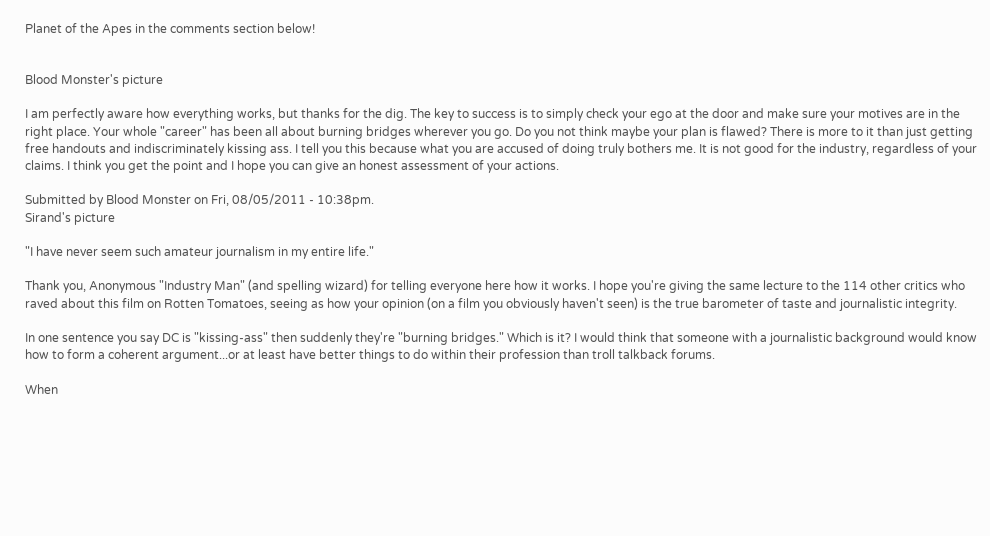Planet of the Apes in the comments section below!


Blood Monster's picture

I am perfectly aware how everything works, but thanks for the dig. The key to success is to simply check your ego at the door and make sure your motives are in the right place. Your whole "career" has been all about burning bridges wherever you go. Do you not think maybe your plan is flawed? There is more to it than just getting free handouts and indiscriminately kissing ass. I tell you this because what you are accused of doing truly bothers me. It is not good for the industry, regardless of your claims. I think you get the point and I hope you can give an honest assessment of your actions.

Submitted by Blood Monster on Fri, 08/05/2011 - 10:38pm.
Sirand's picture

"I have never seem such amateur journalism in my entire life."

Thank you, Anonymous "Industry Man" (and spelling wizard) for telling everyone here how it works. I hope you're giving the same lecture to the 114 other critics who raved about this film on Rotten Tomatoes, seeing as how your opinion (on a film you obviously haven't seen) is the true barometer of taste and journalistic integrity.

In one sentence you say DC is "kissing-ass" then suddenly they're "burning bridges." Which is it? I would think that someone with a journalistic background would know how to form a coherent argument...or at least have better things to do within their profession than troll talkback forums.

When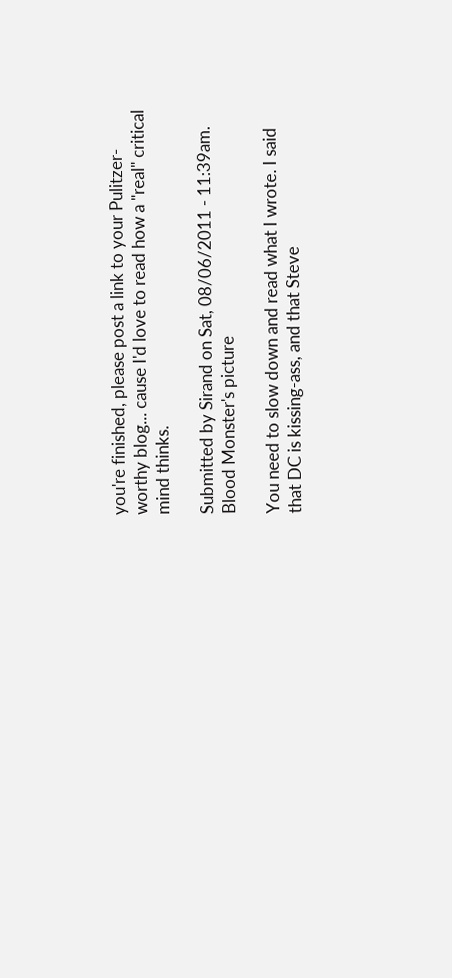you're finished, please post a link to your Pulitzer-worthy blog... cause I'd love to read how a "real" critical mind thinks.

Submitted by Sirand on Sat, 08/06/2011 - 11:39am.
Blood Monster's picture

You need to slow down and read what I wrote. I said that DC is kissing-ass, and that Steve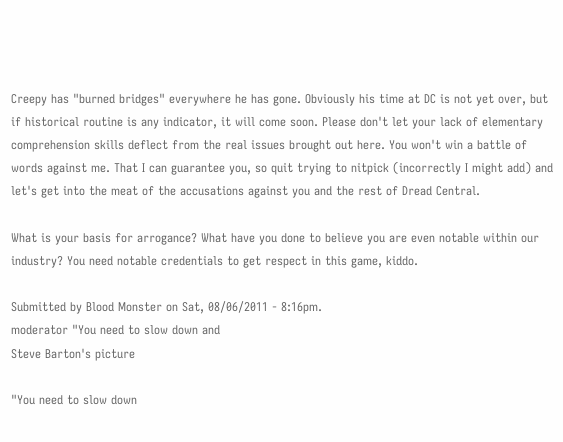Creepy has "burned bridges" everywhere he has gone. Obviously his time at DC is not yet over, but if historical routine is any indicator, it will come soon. Please don't let your lack of elementary comprehension skills deflect from the real issues brought out here. You won't win a battle of words against me. That I can guarantee you, so quit trying to nitpick (incorrectly I might add) and let's get into the meat of the accusations against you and the rest of Dread Central.

What is your basis for arrogance? What have you done to believe you are even notable within our industry? You need notable credentials to get respect in this game, kiddo.

Submitted by Blood Monster on Sat, 08/06/2011 - 8:16pm.
moderator "You need to slow down and
Steve Barton's picture

"You need to slow down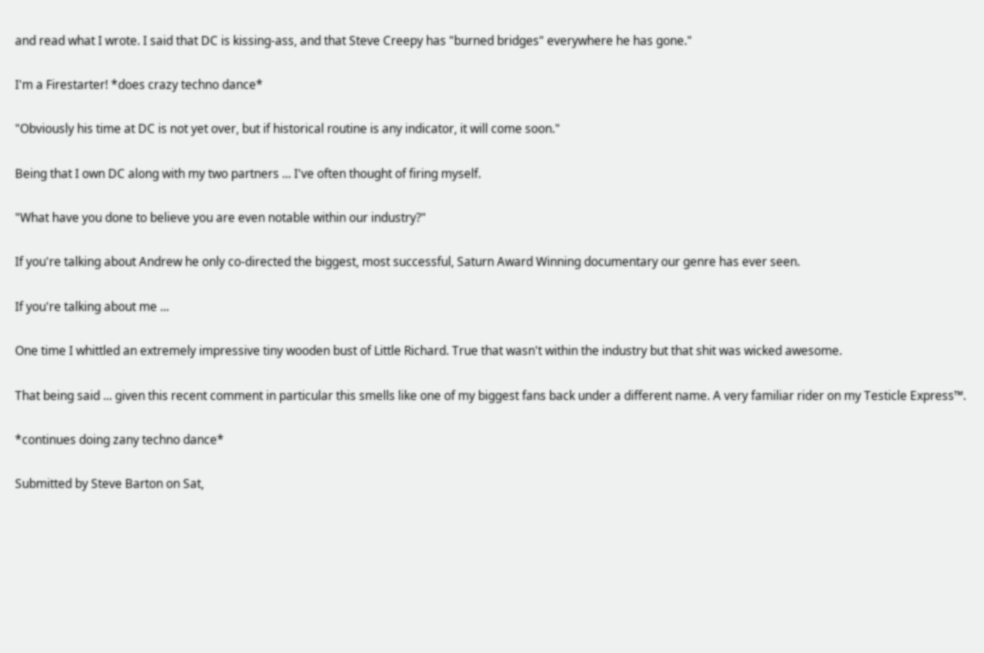and read what I wrote. I said that DC is kissing-ass, and that Steve Creepy has "burned bridges" everywhere he has gone."

I'm a Firestarter! *does crazy techno dance*

"Obviously his time at DC is not yet over, but if historical routine is any indicator, it will come soon."

Being that I own DC along with my two partners ... I've often thought of firing myself.

"What have you done to believe you are even notable within our industry?"

If you're talking about Andrew he only co-directed the biggest, most successful, Saturn Award Winning documentary our genre has ever seen.

If you're talking about me ...

One time I whittled an extremely impressive tiny wooden bust of Little Richard. True that wasn't within the industry but that shit was wicked awesome.

That being said ... given this recent comment in particular this smells like one of my biggest fans back under a different name. A very familiar rider on my Testicle Express™.

*continues doing zany techno dance*

Submitted by Steve Barton on Sat,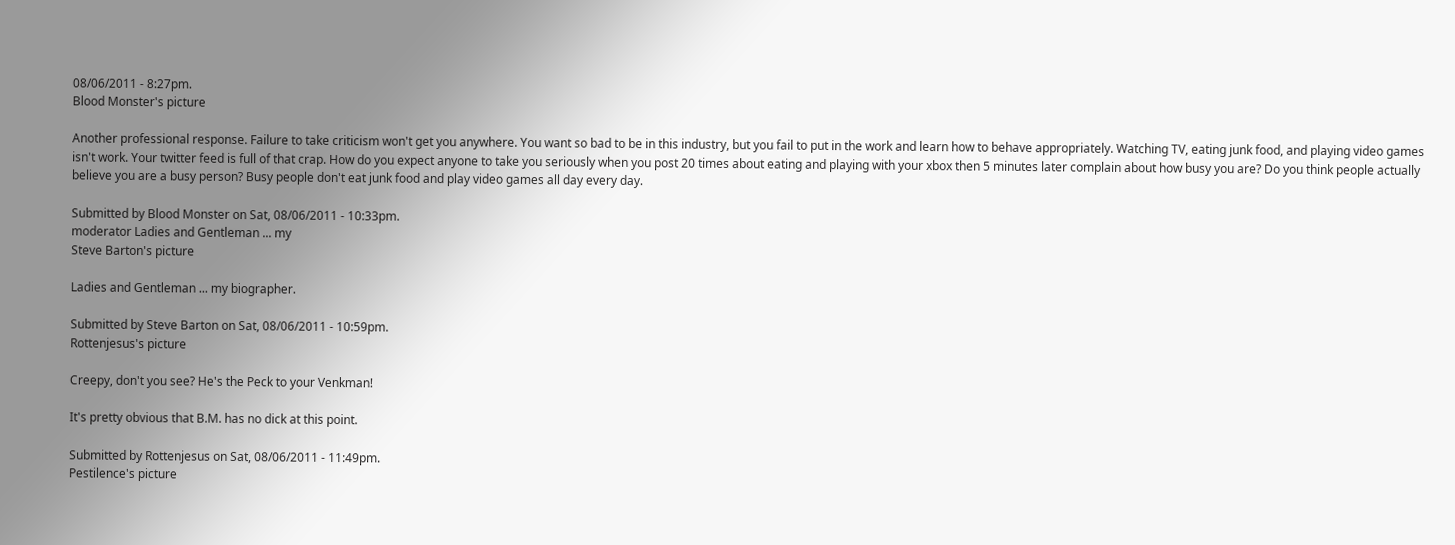08/06/2011 - 8:27pm.
Blood Monster's picture

Another professional response. Failure to take criticism won't get you anywhere. You want so bad to be in this industry, but you fail to put in the work and learn how to behave appropriately. Watching TV, eating junk food, and playing video games isn't work. Your twitter feed is full of that crap. How do you expect anyone to take you seriously when you post 20 times about eating and playing with your xbox then 5 minutes later complain about how busy you are? Do you think people actually believe you are a busy person? Busy people don't eat junk food and play video games all day every day.

Submitted by Blood Monster on Sat, 08/06/2011 - 10:33pm.
moderator Ladies and Gentleman ... my
Steve Barton's picture

Ladies and Gentleman ... my biographer.

Submitted by Steve Barton on Sat, 08/06/2011 - 10:59pm.
Rottenjesus's picture

Creepy, don't you see? He's the Peck to your Venkman!

It's pretty obvious that B.M. has no dick at this point.

Submitted by Rottenjesus on Sat, 08/06/2011 - 11:49pm.
Pestilence's picture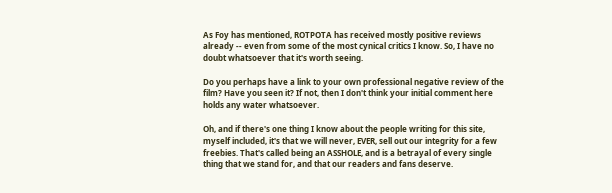As Foy has mentioned, ROTPOTA has received mostly positive reviews already -- even from some of the most cynical critics I know. So, I have no doubt whatsoever that it's worth seeing.

Do you perhaps have a link to your own professional negative review of the film? Have you seen it? If not, then I don't think your initial comment here holds any water whatsoever.

Oh, and if there's one thing I know about the people writing for this site, myself included, it's that we will never, EVER, sell out our integrity for a few freebies. That's called being an ASSHOLE, and is a betrayal of every single thing that we stand for, and that our readers and fans deserve.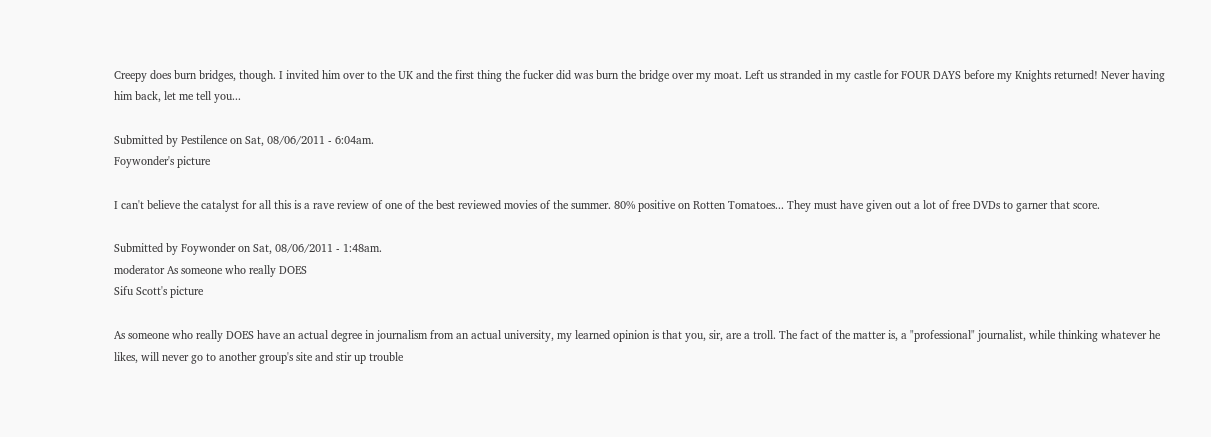Creepy does burn bridges, though. I invited him over to the UK and the first thing the fucker did was burn the bridge over my moat. Left us stranded in my castle for FOUR DAYS before my Knights returned! Never having him back, let me tell you...

Submitted by Pestilence on Sat, 08/06/2011 - 6:04am.
Foywonder's picture

I can't believe the catalyst for all this is a rave review of one of the best reviewed movies of the summer. 80% positive on Rotten Tomatoes... They must have given out a lot of free DVDs to garner that score.

Submitted by Foywonder on Sat, 08/06/2011 - 1:48am.
moderator As someone who really DOES
Sifu Scott's picture

As someone who really DOES have an actual degree in journalism from an actual university, my learned opinion is that you, sir, are a troll. The fact of the matter is, a "professional" journalist, while thinking whatever he likes, will never go to another group's site and stir up trouble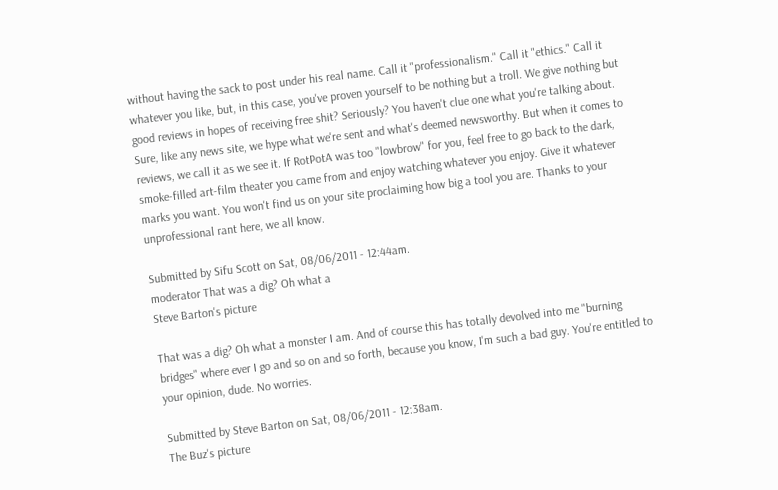without having the sack to post under his real name. Call it "professionalism." Call it "ethics." Call it whatever you like, but, in this case, you've proven yourself to be nothing but a troll. We give nothing but good reviews in hopes of receiving free shit? Seriously? You haven't clue one what you're talking about. Sure, like any news site, we hype what we're sent and what's deemed newsworthy. But when it comes to reviews, we call it as we see it. If RotPotA was too "lowbrow" for you, feel free to go back to the dark, smoke-filled art-film theater you came from and enjoy watching whatever you enjoy. Give it whatever marks you want. You won't find us on your site proclaiming how big a tool you are. Thanks to your unprofessional rant here, we all know.

Submitted by Sifu Scott on Sat, 08/06/2011 - 12:44am.
moderator That was a dig? Oh what a
Steve Barton's picture

That was a dig? Oh what a monster I am. And of course this has totally devolved into me "burning bridges" where ever I go and so on and so forth, because you know, I'm such a bad guy. You're entitled to your opinion, dude. No worries.

Submitted by Steve Barton on Sat, 08/06/2011 - 12:38am.
The Buz's picture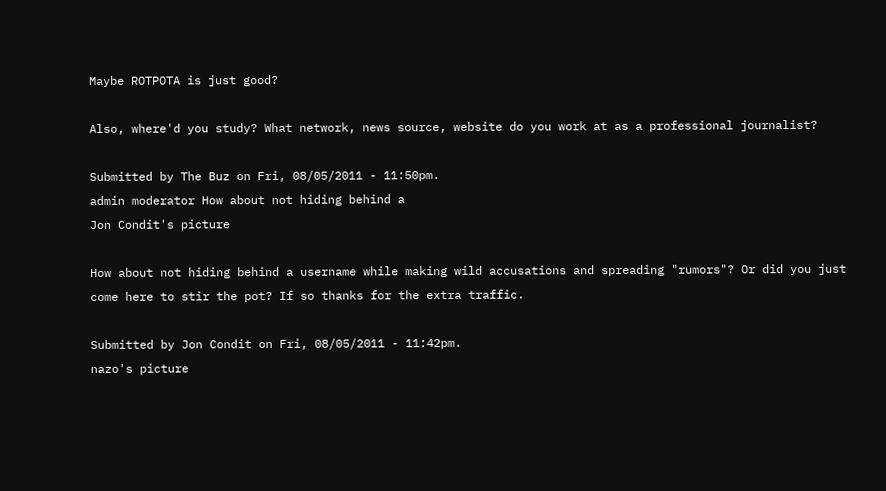Maybe ROTPOTA is just good?

Also, where'd you study? What network, news source, website do you work at as a professional journalist?

Submitted by The Buz on Fri, 08/05/2011 - 11:50pm.
admin moderator How about not hiding behind a
Jon Condit's picture

How about not hiding behind a username while making wild accusations and spreading "rumors"? Or did you just come here to stir the pot? If so thanks for the extra traffic.

Submitted by Jon Condit on Fri, 08/05/2011 - 11:42pm.
nazo's picture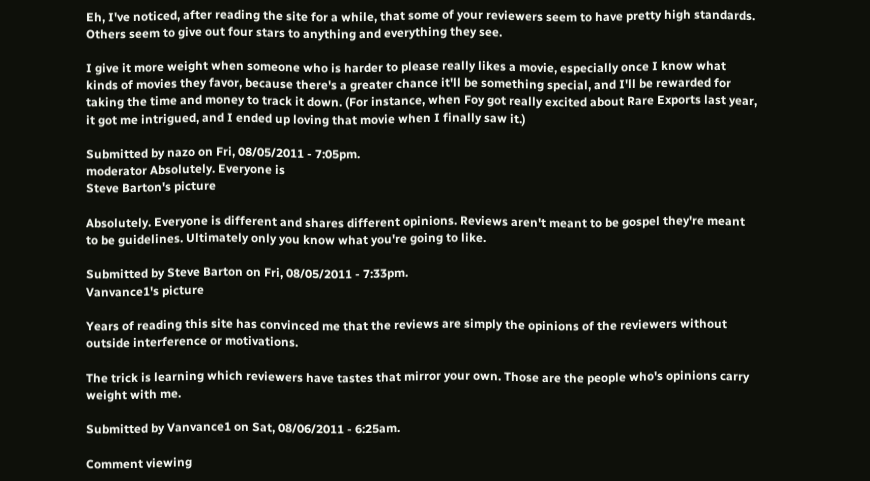Eh, I've noticed, after reading the site for a while, that some of your reviewers seem to have pretty high standards. Others seem to give out four stars to anything and everything they see.

I give it more weight when someone who is harder to please really likes a movie, especially once I know what kinds of movies they favor, because there's a greater chance it'll be something special, and I'll be rewarded for taking the time and money to track it down. (For instance, when Foy got really excited about Rare Exports last year, it got me intrigued, and I ended up loving that movie when I finally saw it.)

Submitted by nazo on Fri, 08/05/2011 - 7:05pm.
moderator Absolutely. Everyone is
Steve Barton's picture

Absolutely. Everyone is different and shares different opinions. Reviews aren't meant to be gospel they're meant to be guidelines. Ultimately only you know what you're going to like.

Submitted by Steve Barton on Fri, 08/05/2011 - 7:33pm.
Vanvance1's picture

Years of reading this site has convinced me that the reviews are simply the opinions of the reviewers without outside interference or motivations.

The trick is learning which reviewers have tastes that mirror your own. Those are the people who's opinions carry weight with me.

Submitted by Vanvance1 on Sat, 08/06/2011 - 6:25am.

Comment viewing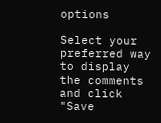options

Select your preferred way to display the comments and click "Save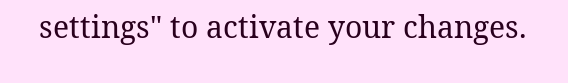settings" to activate your changes.